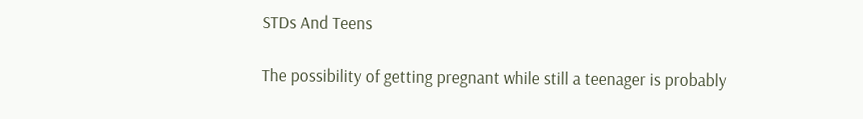STDs And Teens

The possibility of getting pregnant while still a teenager is probably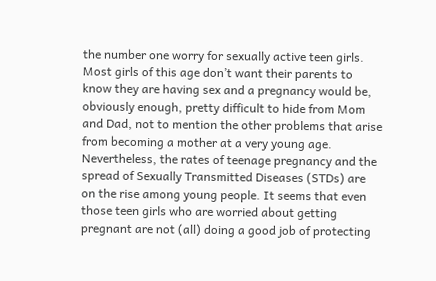the number one worry for sexually active teen girls. Most girls of this age don’t want their parents to know they are having sex and a pregnancy would be, obviously enough, pretty difficult to hide from Mom and Dad, not to mention the other problems that arise from becoming a mother at a very young age. Nevertheless, the rates of teenage pregnancy and the spread of Sexually Transmitted Diseases (STDs) are on the rise among young people. It seems that even those teen girls who are worried about getting pregnant are not (all) doing a good job of protecting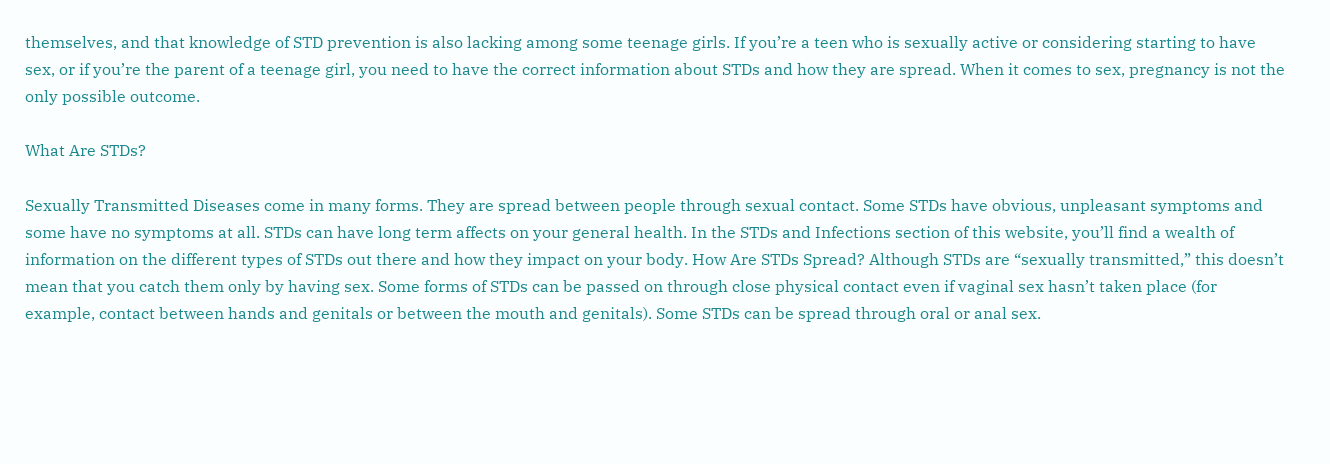themselves, and that knowledge of STD prevention is also lacking among some teenage girls. If you’re a teen who is sexually active or considering starting to have sex, or if you’re the parent of a teenage girl, you need to have the correct information about STDs and how they are spread. When it comes to sex, pregnancy is not the only possible outcome.

What Are STDs?

Sexually Transmitted Diseases come in many forms. They are spread between people through sexual contact. Some STDs have obvious, unpleasant symptoms and some have no symptoms at all. STDs can have long term affects on your general health. In the STDs and Infections section of this website, you’ll find a wealth of information on the different types of STDs out there and how they impact on your body. How Are STDs Spread? Although STDs are “sexually transmitted,” this doesn’t mean that you catch them only by having sex. Some forms of STDs can be passed on through close physical contact even if vaginal sex hasn’t taken place (for example, contact between hands and genitals or between the mouth and genitals). Some STDs can be spread through oral or anal sex.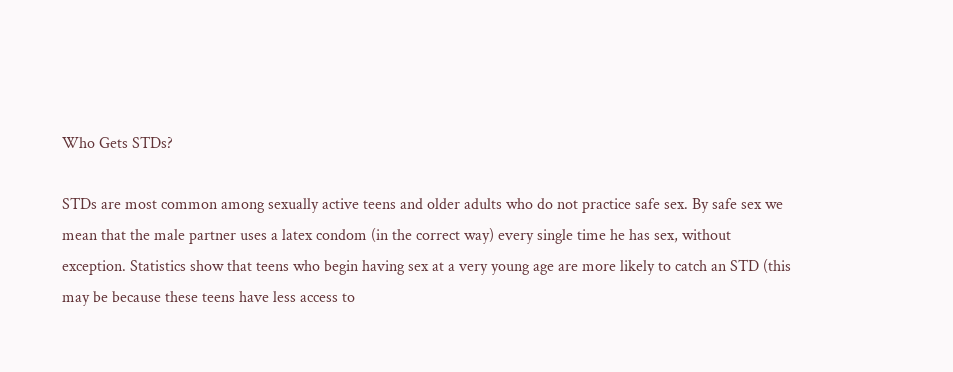Who Gets STDs?

STDs are most common among sexually active teens and older adults who do not practice safe sex. By safe sex we mean that the male partner uses a latex condom (in the correct way) every single time he has sex, without exception. Statistics show that teens who begin having sex at a very young age are more likely to catch an STD (this may be because these teens have less access to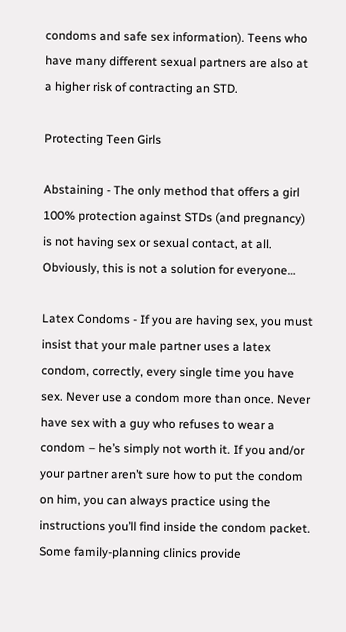condoms and safe sex information). Teens who have many different sexual partners are also at a higher risk of contracting an STD.

Protecting Teen Girls

Abstaining - The only method that offers a girl 100% protection against STDs (and pregnancy) is not having sex or sexual contact, at all. Obviously, this is not a solution for everyone…

Latex Condoms - If you are having sex, you must insist that your male partner uses a latex condom, correctly, every single time you have sex. Never use a condom more than once. Never have sex with a guy who refuses to wear a condom – he’s simply not worth it. If you and/or your partner aren’t sure how to put the condom on him, you can always practice using the instructions you’ll find inside the condom packet. Some family-planning clinics provide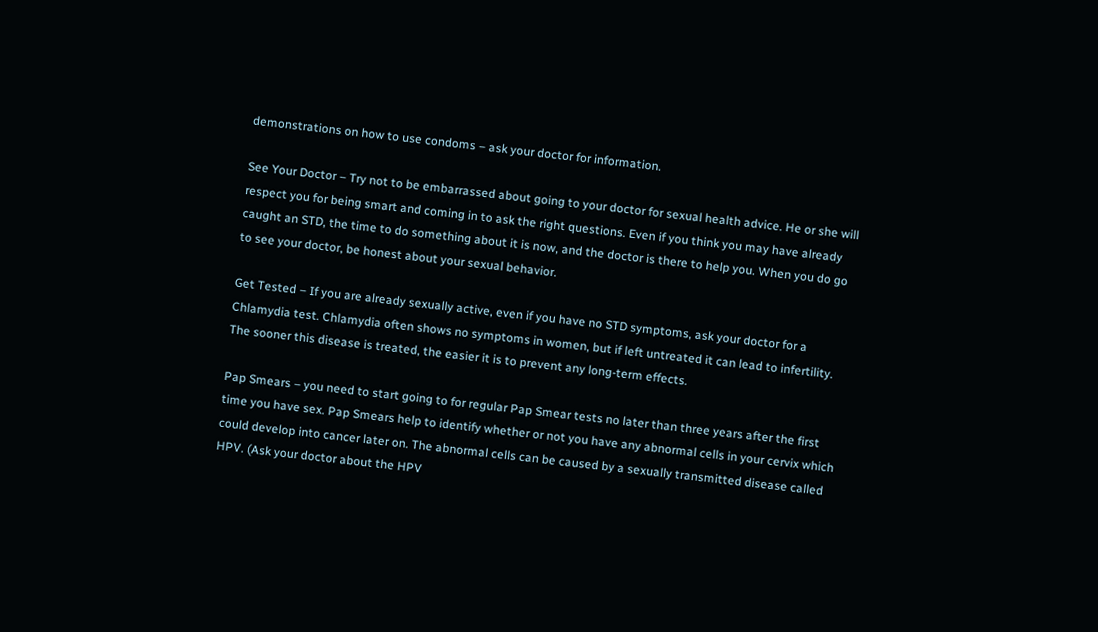demonstrations on how to use condoms – ask your doctor for information.

See Your Doctor – Try not to be embarrassed about going to your doctor for sexual health advice. He or she will respect you for being smart and coming in to ask the right questions. Even if you think you may have already caught an STD, the time to do something about it is now, and the doctor is there to help you. When you do go to see your doctor, be honest about your sexual behavior.

Get Tested – If you are already sexually active, even if you have no STD symptoms, ask your doctor for a Chlamydia test. Chlamydia often shows no symptoms in women, but if left untreated it can lead to infertility. The sooner this disease is treated, the easier it is to prevent any long-term effects.

Pap Smears – you need to start going to for regular Pap Smear tests no later than three years after the first time you have sex. Pap Smears help to identify whether or not you have any abnormal cells in your cervix which could develop into cancer later on. The abnormal cells can be caused by a sexually transmitted disease called HPV. (Ask your doctor about the HPV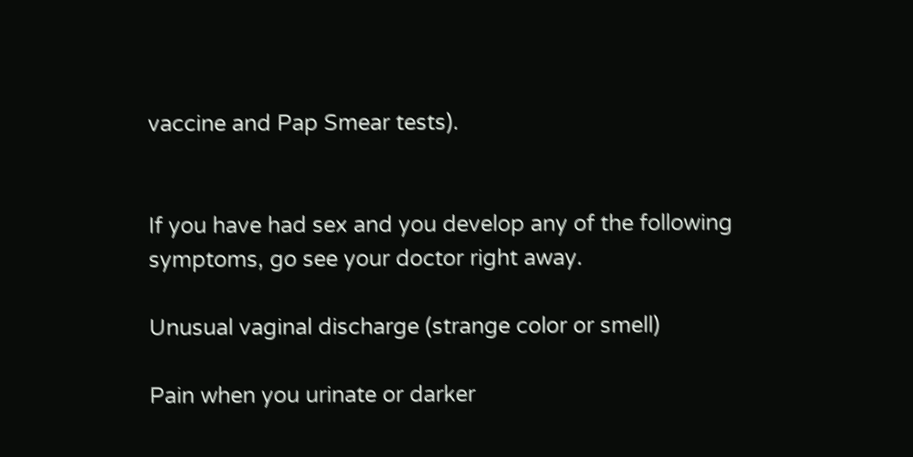vaccine and Pap Smear tests).


If you have had sex and you develop any of the following symptoms, go see your doctor right away.

Unusual vaginal discharge (strange color or smell)

Pain when you urinate or darker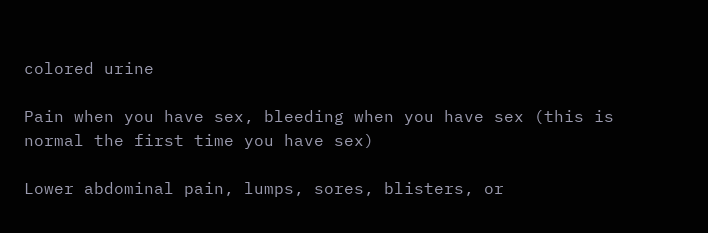colored urine

Pain when you have sex, bleeding when you have sex (this is normal the first time you have sex)

Lower abdominal pain, lumps, sores, blisters, or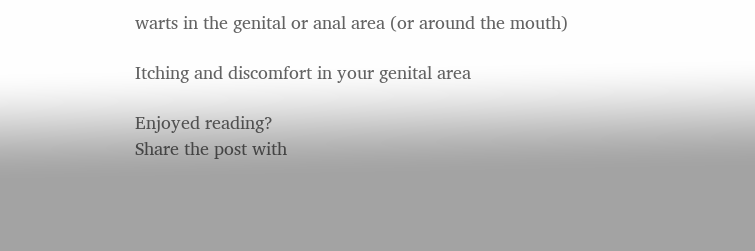warts in the genital or anal area (or around the mouth)

Itching and discomfort in your genital area

Enjoyed reading?
Share the post with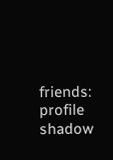friends:
profile shadow